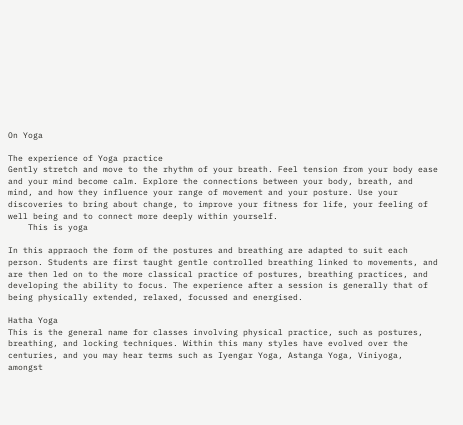On Yoga

The experience of Yoga practice
Gently stretch and move to the rhythm of your breath. Feel tension from your body ease and your mind become calm. Explore the connections between your body, breath, and mind, and how they influence your range of movement and your posture. Use your discoveries to bring about change, to improve your fitness for life, your feeling of well being and to connect more deeply within yourself.
    This is yoga

In this appraoch the form of the postures and breathing are adapted to suit each person. Students are first taught gentle controlled breathing linked to movements, and are then led on to the more classical practice of postures, breathing practices, and developing the ability to focus. The experience after a session is generally that of being physically extended, relaxed, focussed and energised.

Hatha Yoga
This is the general name for classes involving physical practice, such as postures, breathing, and locking techniques. Within this many styles have evolved over the centuries, and you may hear terms such as Iyengar Yoga, Astanga Yoga, Viniyoga, amongst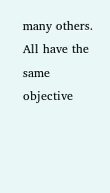many others. All have the same objective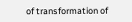of transformation of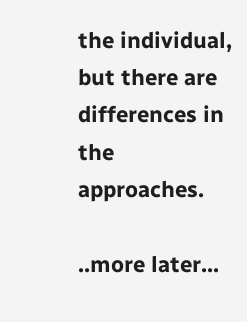the individual, but there are differences in the approaches.

..more later...